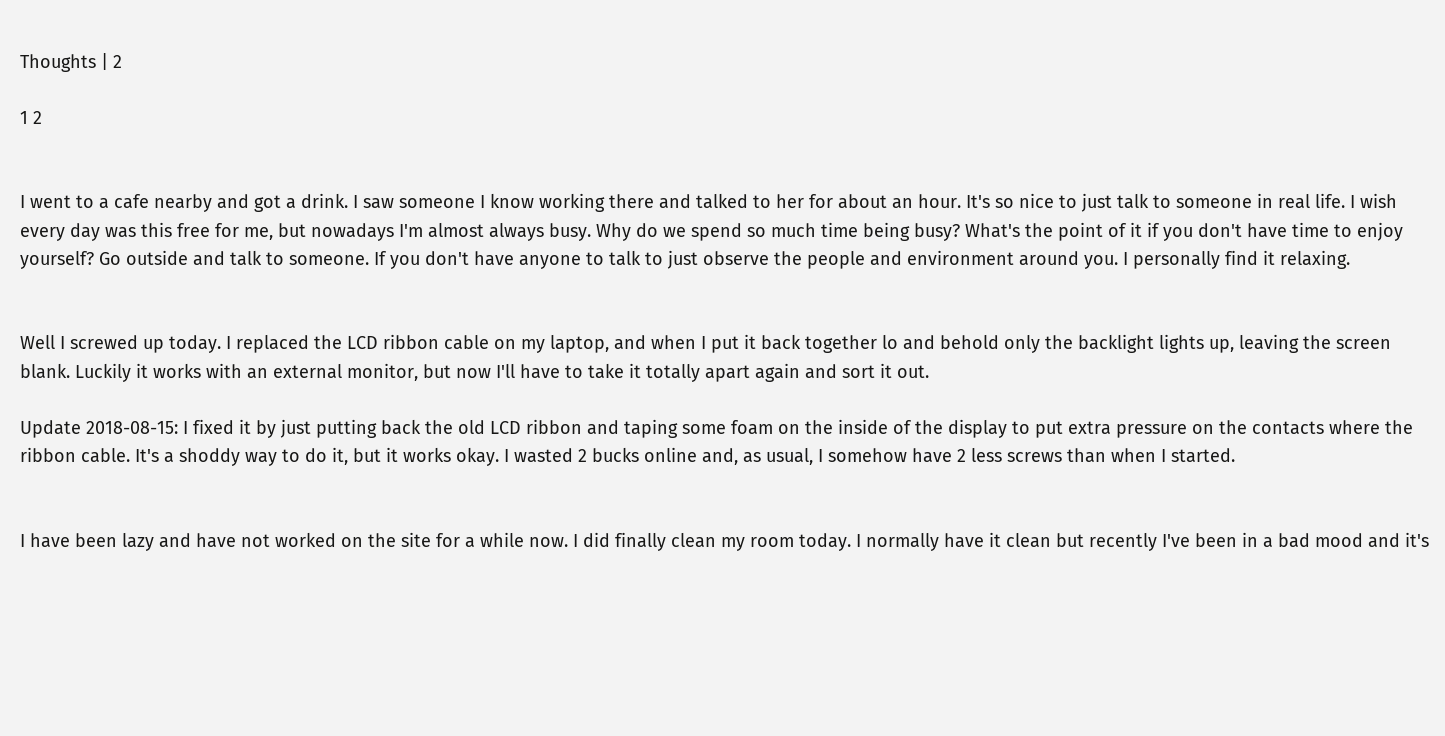Thoughts | 2

1 2


I went to a cafe nearby and got a drink. I saw someone I know working there and talked to her for about an hour. It's so nice to just talk to someone in real life. I wish every day was this free for me, but nowadays I'm almost always busy. Why do we spend so much time being busy? What's the point of it if you don't have time to enjoy yourself? Go outside and talk to someone. If you don't have anyone to talk to just observe the people and environment around you. I personally find it relaxing.


Well I screwed up today. I replaced the LCD ribbon cable on my laptop, and when I put it back together lo and behold only the backlight lights up, leaving the screen blank. Luckily it works with an external monitor, but now I'll have to take it totally apart again and sort it out.

Update 2018-08-15: I fixed it by just putting back the old LCD ribbon and taping some foam on the inside of the display to put extra pressure on the contacts where the ribbon cable. It's a shoddy way to do it, but it works okay. I wasted 2 bucks online and, as usual, I somehow have 2 less screws than when I started.


I have been lazy and have not worked on the site for a while now. I did finally clean my room today. I normally have it clean but recently I've been in a bad mood and it's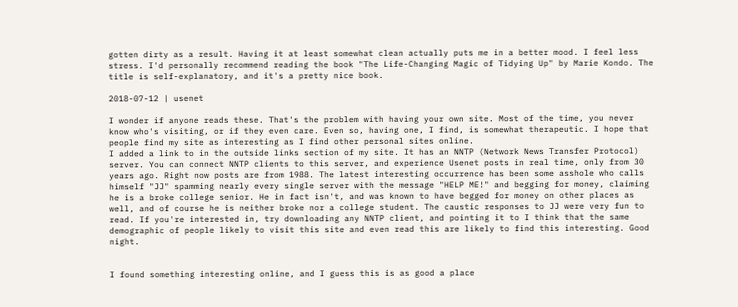gotten dirty as a result. Having it at least somewhat clean actually puts me in a better mood. I feel less stress. I'd personally recommend reading the book "The Life-Changing Magic of Tidying Up" by Marie Kondo. The title is self-explanatory, and it's a pretty nice book.

2018-07-12 | usenet

I wonder if anyone reads these. That's the problem with having your own site. Most of the time, you never know who's visiting, or if they even care. Even so, having one, I find, is somewhat therapeutic. I hope that people find my site as interesting as I find other personal sites online.
I added a link to in the outside links section of my site. It has an NNTP (Network News Transfer Protocol) server. You can connect NNTP clients to this server, and experience Usenet posts in real time, only from 30 years ago. Right now posts are from 1988. The latest interesting occurrence has been some asshole who calls himself "JJ" spamming nearly every single server with the message "HELP ME!" and begging for money, claiming he is a broke college senior. He in fact isn't, and was known to have begged for money on other places as well, and of course he is neither broke nor a college student. The caustic responses to JJ were very fun to read. If you're interested in, try downloading any NNTP client, and pointing it to I think that the same demographic of people likely to visit this site and even read this are likely to find this interesting. Good night.


I found something interesting online, and I guess this is as good a place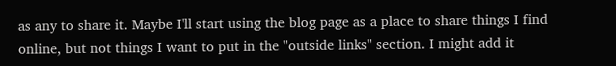as any to share it. Maybe I'll start using the blog page as a place to share things I find online, but not things I want to put in the "outside links" section. I might add it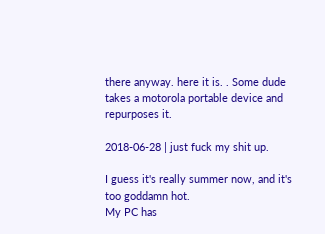there anyway. here it is. . Some dude takes a motorola portable device and repurposes it.

2018-06-28 | just fuck my shit up.

I guess it's really summer now, and it's too goddamn hot.
My PC has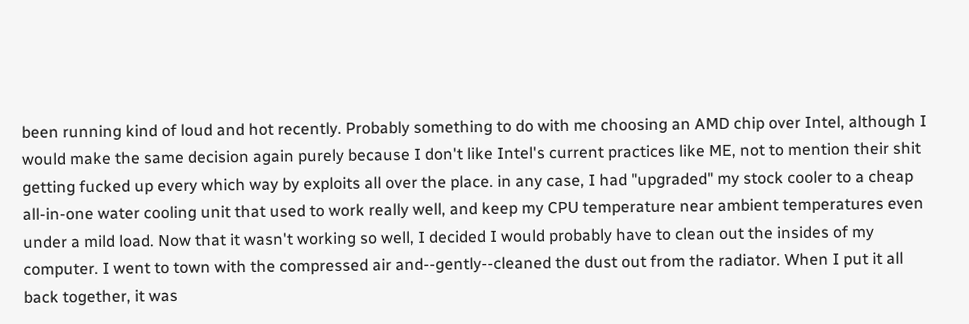been running kind of loud and hot recently. Probably something to do with me choosing an AMD chip over Intel, although I would make the same decision again purely because I don't like Intel's current practices like ME, not to mention their shit getting fucked up every which way by exploits all over the place. in any case, I had "upgraded" my stock cooler to a cheap all-in-one water cooling unit that used to work really well, and keep my CPU temperature near ambient temperatures even under a mild load. Now that it wasn't working so well, I decided I would probably have to clean out the insides of my computer. I went to town with the compressed air and--gently--cleaned the dust out from the radiator. When I put it all back together, it was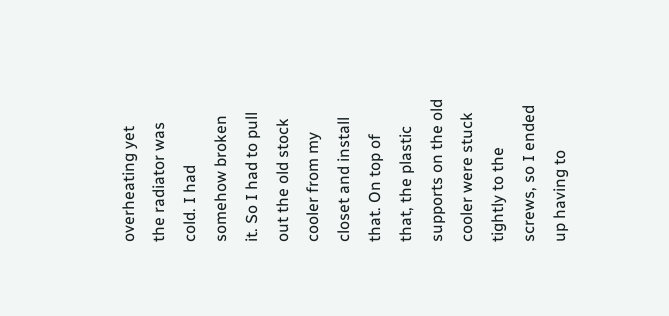overheating yet the radiator was cold. I had somehow broken it. So I had to pull out the old stock cooler from my closet and install that. On top of that, the plastic supports on the old cooler were stuck tightly to the screws, so I ended up having to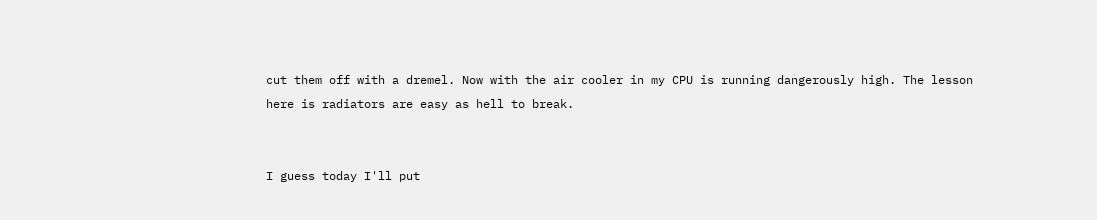cut them off with a dremel. Now with the air cooler in my CPU is running dangerously high. The lesson here is radiators are easy as hell to break.


I guess today I'll put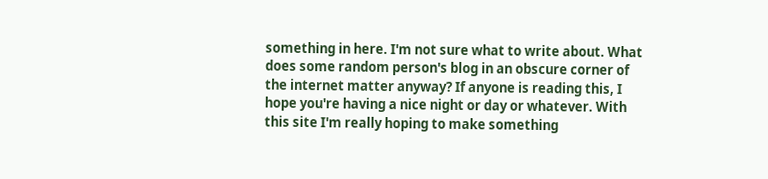something in here. I'm not sure what to write about. What does some random person's blog in an obscure corner of the internet matter anyway? If anyone is reading this, I hope you're having a nice night or day or whatever. With this site I'm really hoping to make something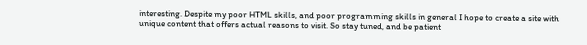interesting. Despite my poor HTML skills, and poor programming skills in general I hope to create a site with unique content that offers actual reasons to visit. So stay tuned, and be patient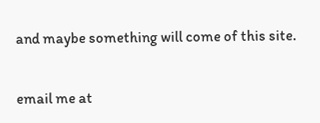and maybe something will come of this site.


email me at